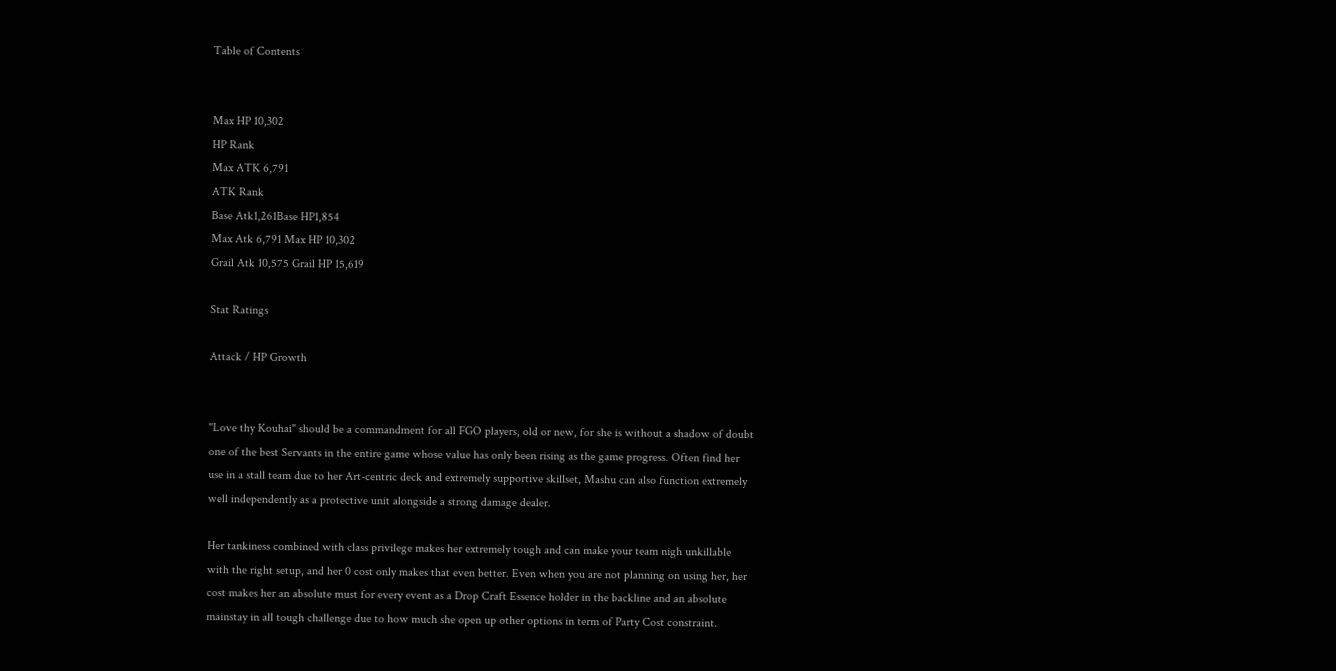Table of Contents


Max HP 10,302
HP Rank
Max ATK 6,791
ATK Rank
Base Atk1,261Base HP1,854
Max Atk 6,791 Max HP 10,302
Grail Atk 10,575 Grail HP 15,619

Stat Ratings

Attack / HP Growth


"Love thy Kouhai" should be a commandment for all FGO players, old or new, for she is without a shadow of doubt one of the best Servants in the entire game whose value has only been rising as the game progress. Often find her use in a stall team due to her Art-centric deck and extremely supportive skillset, Mashu can also function extremely well independently as a protective unit alongside a strong damage dealer.

Her tankiness combined with class privilege makes her extremely tough and can make your team nigh unkillable with the right setup, and her 0 cost only makes that even better. Even when you are not planning on using her, her cost makes her an absolute must for every event as a Drop Craft Essence holder in the backline and an absolute mainstay in all tough challenge due to how much she open up other options in term of Party Cost constraint.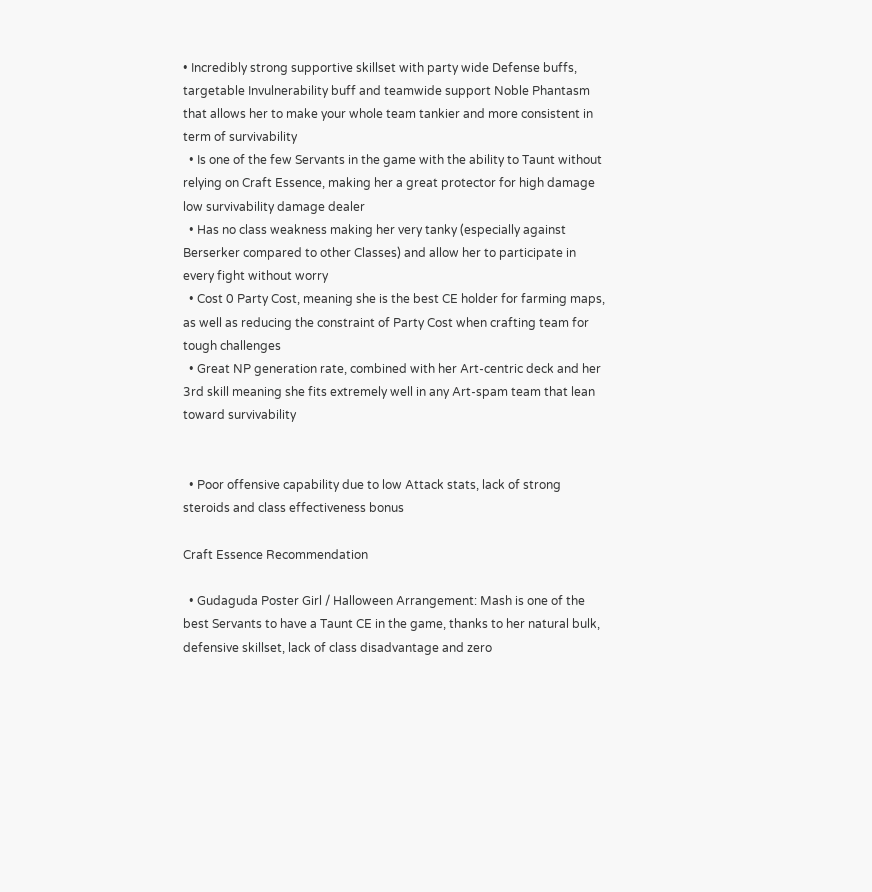• Incredibly strong supportive skillset with party wide Defense buffs, targetable Invulnerability buff and teamwide support Noble Phantasm that allows her to make your whole team tankier and more consistent in term of survivability
  • Is one of the few Servants in the game with the ability to Taunt without relying on Craft Essence, making her a great protector for high damage low survivability damage dealer
  • Has no class weakness making her very tanky (especially against Berserker compared to other Classes) and allow her to participate in every fight without worry
  • Cost 0 Party Cost, meaning she is the best CE holder for farming maps, as well as reducing the constraint of Party Cost when crafting team for tough challenges
  • Great NP generation rate, combined with her Art-centric deck and her 3rd skill meaning she fits extremely well in any Art-spam team that lean toward survivability


  • Poor offensive capability due to low Attack stats, lack of strong steroids and class effectiveness bonus

Craft Essence Recommendation

  • Gudaguda Poster Girl / Halloween Arrangement: Mash is one of the best Servants to have a Taunt CE in the game, thanks to her natural bulk, defensive skillset, lack of class disadvantage and zero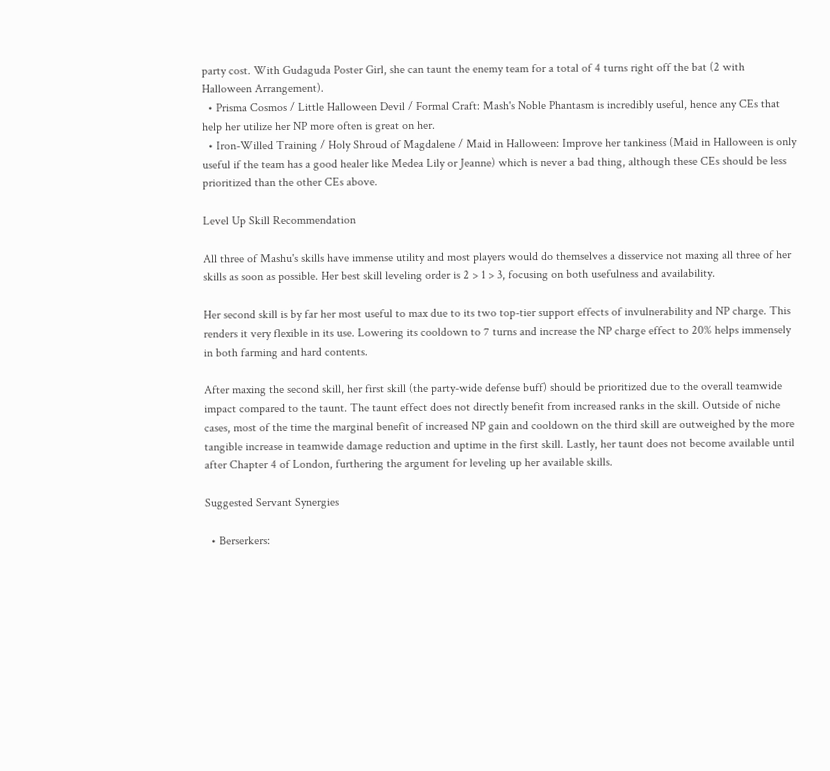party cost. With Gudaguda Poster Girl, she can taunt the enemy team for a total of 4 turns right off the bat (2 with Halloween Arrangement).
  • Prisma Cosmos / Little Halloween Devil / Formal Craft: Mash's Noble Phantasm is incredibly useful, hence any CEs that help her utilize her NP more often is great on her.
  • Iron-Willed Training / Holy Shroud of Magdalene / Maid in Halloween: Improve her tankiness (Maid in Halloween is only useful if the team has a good healer like Medea Lily or Jeanne) which is never a bad thing, although these CEs should be less prioritized than the other CEs above.

Level Up Skill Recommendation

All three of Mashu's skills have immense utility and most players would do themselves a disservice not maxing all three of her skills as soon as possible. Her best skill leveling order is 2 > 1 > 3, focusing on both usefulness and availability.

Her second skill is by far her most useful to max due to its two top-tier support effects of invulnerability and NP charge. This renders it very flexible in its use. Lowering its cooldown to 7 turns and increase the NP charge effect to 20% helps immensely in both farming and hard contents.

After maxing the second skill, her first skill (the party-wide defense buff) should be prioritized due to the overall teamwide impact compared to the taunt. The taunt effect does not directly benefit from increased ranks in the skill. Outside of niche cases, most of the time the marginal benefit of increased NP gain and cooldown on the third skill are outweighed by the more tangible increase in teamwide damage reduction and uptime in the first skill. Lastly, her taunt does not become available until after Chapter 4 of London, furthering the argument for leveling up her available skills.

Suggested Servant Synergies

  • Berserkers: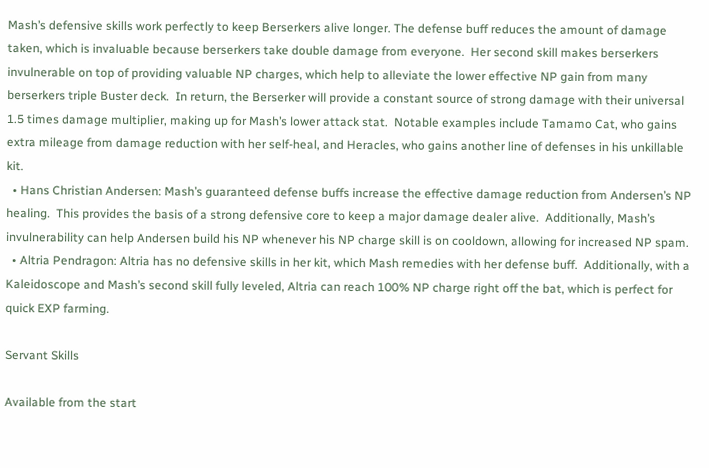Mash’s defensive skills work perfectly to keep Berserkers alive longer. The defense buff reduces the amount of damage taken, which is invaluable because berserkers take double damage from everyone.  Her second skill makes berserkers invulnerable on top of providing valuable NP charges, which help to alleviate the lower effective NP gain from many berserkers triple Buster deck.  In return, the Berserker will provide a constant source of strong damage with their universal 1.5 times damage multiplier, making up for Mash’s lower attack stat.  Notable examples include Tamamo Cat, who gains extra mileage from damage reduction with her self-heal, and Heracles, who gains another line of defenses in his unkillable kit.
  • Hans Christian Andersen: Mash’s guaranteed defense buffs increase the effective damage reduction from Andersen’s NP healing.  This provides the basis of a strong defensive core to keep a major damage dealer alive.  Additionally, Mash’s invulnerability can help Andersen build his NP whenever his NP charge skill is on cooldown, allowing for increased NP spam.
  • Altria Pendragon: Altria has no defensive skills in her kit, which Mash remedies with her defense buff.  Additionally, with a Kaleidoscope and Mash’s second skill fully leveled, Altria can reach 100% NP charge right off the bat, which is perfect for quick EXP farming.

Servant Skills

Available from the start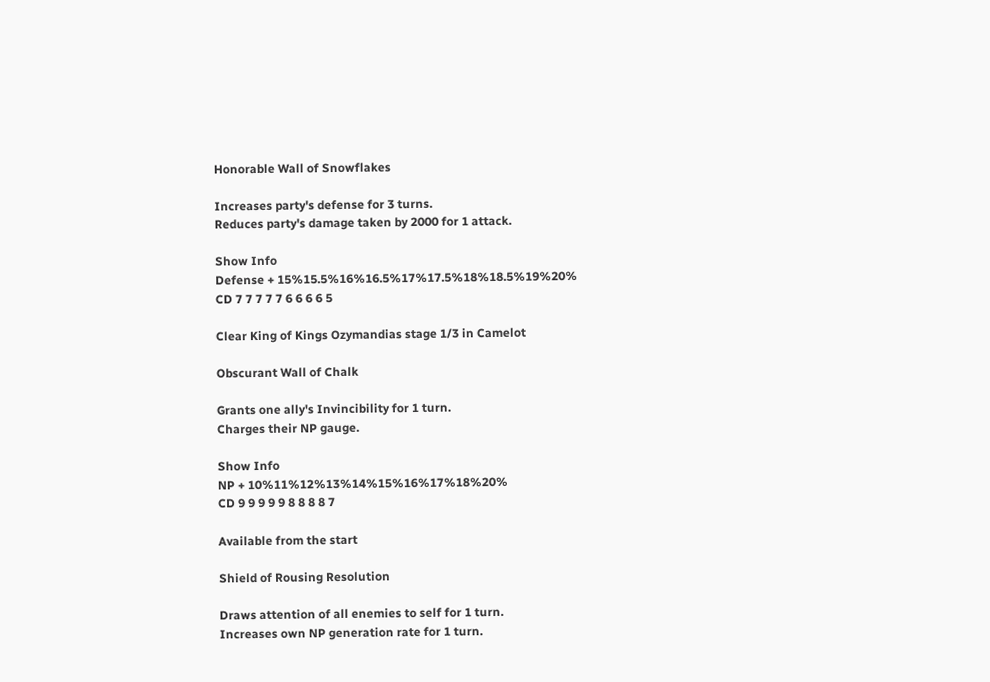Honorable Wall of Snowflakes

Increases party's defense for 3 turns.
Reduces party's damage taken by 2000 for 1 attack.

Show Info
Defense + 15%15.5%16%16.5%17%17.5%18%18.5%19%20%
CD 7 7 7 7 7 6 6 6 6 5

Clear King of Kings Ozymandias stage 1/3 in Camelot

Obscurant Wall of Chalk

Grants one ally's Invincibility for 1 turn.
Charges their NP gauge.

Show Info
NP + 10%11%12%13%14%15%16%17%18%20%
CD 9 9 9 9 9 8 8 8 8 7

Available from the start

Shield of Rousing Resolution

Draws attention of all enemies to self for 1 turn.
Increases own NP generation rate for 1 turn.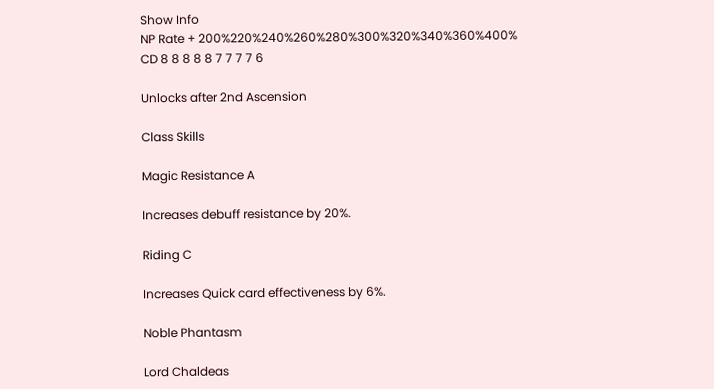Show Info
NP Rate + 200%220%240%260%280%300%320%340%360%400%
CD 8 8 8 8 8 7 7 7 7 6

Unlocks after 2nd Ascension

Class Skills

Magic Resistance A

Increases debuff resistance by 20%.

Riding C

Increases Quick card effectiveness by 6%.

Noble Phantasm

Lord Chaldeas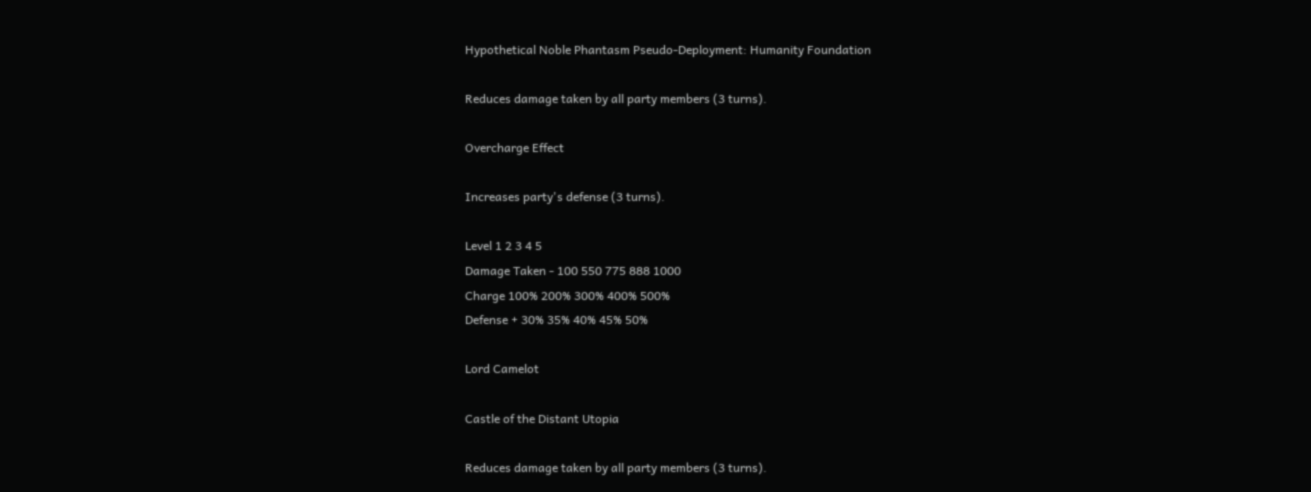Hypothetical Noble Phantasm Pseudo-Deployment: Humanity Foundation

Reduces damage taken by all party members (3 turns).

Overcharge Effect

Increases party's defense (3 turns).

Level 1 2 3 4 5
Damage Taken - 100 550 775 888 1000
Charge 100% 200% 300% 400% 500%
Defense + 30% 35% 40% 45% 50%

Lord Camelot

Castle of the Distant Utopia

Reduces damage taken by all party members (3 turns).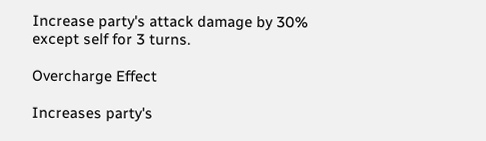Increase party's attack damage by 30% except self for 3 turns.

Overcharge Effect

Increases party's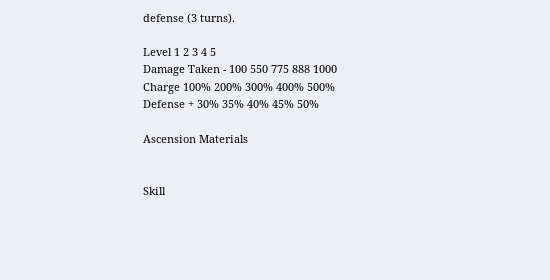defense (3 turns).

Level 1 2 3 4 5
Damage Taken - 100 550 775 888 1000
Charge 100% 200% 300% 400% 500%
Defense + 30% 35% 40% 45% 50%

Ascension Materials


Skill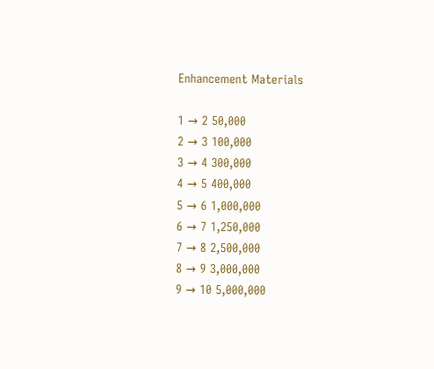Enhancement Materials

1 → 2 50,000
2 → 3 100,000
3 → 4 300,000
4 → 5 400,000
5 → 6 1,000,000
6 → 7 1,250,000
7 → 8 2,500,000
8 → 9 3,000,000
9 → 10 5,000,000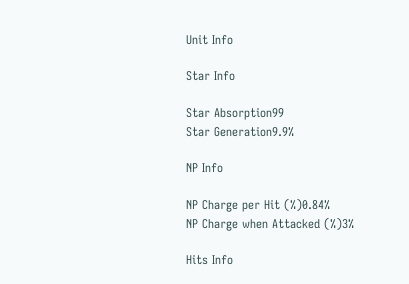Unit Info

Star Info

Star Absorption99
Star Generation9.9%

NP Info

NP Charge per Hit (%)0.84%
NP Charge when Attacked (%)3%

Hits Info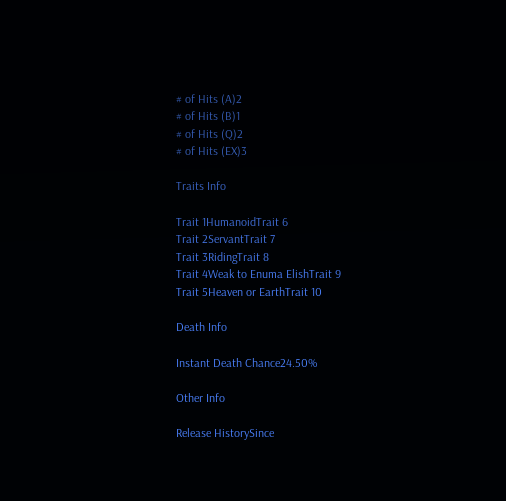# of Hits (A)2
# of Hits (B)1
# of Hits (Q)2
# of Hits (EX)3

Traits Info

Trait 1HumanoidTrait 6
Trait 2ServantTrait 7
Trait 3RidingTrait 8
Trait 4Weak to Enuma ElishTrait 9
Trait 5Heaven or EarthTrait 10

Death Info

Instant Death Chance24.50%

Other Info

Release HistorySince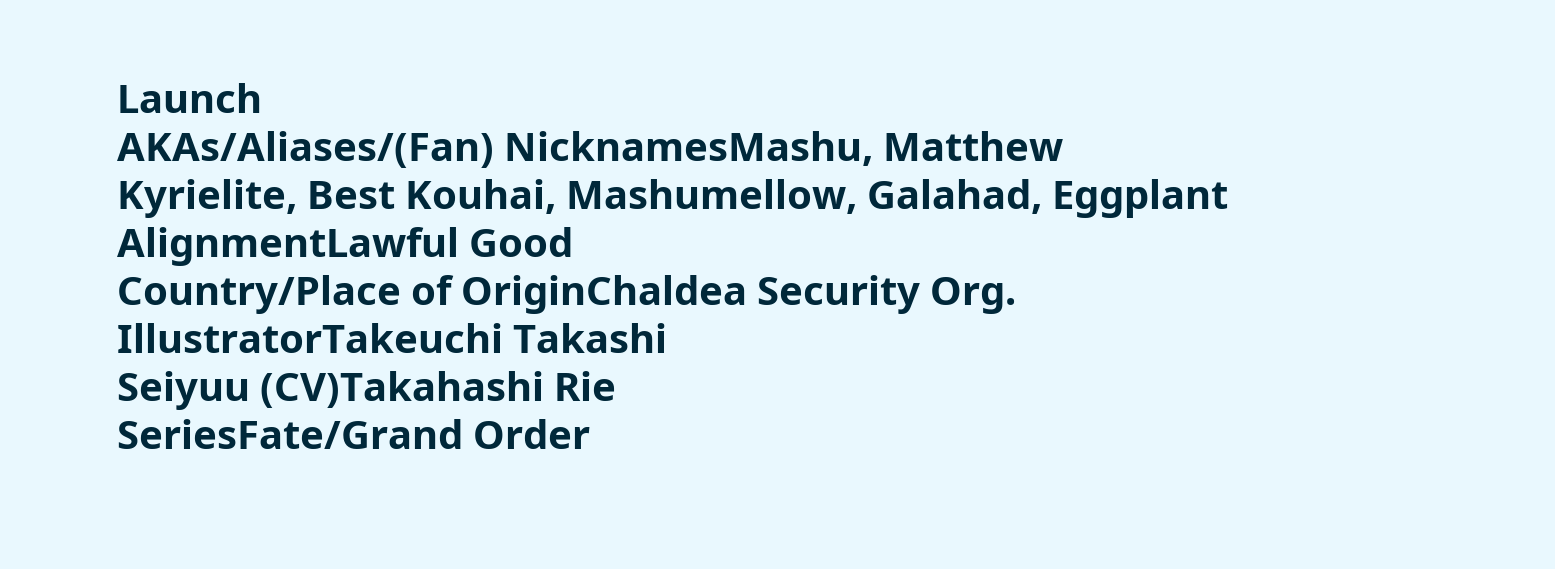Launch
AKAs/Aliases/(Fan) NicknamesMashu, Matthew Kyrielite, Best Kouhai, Mashumellow, Galahad, Eggplant
AlignmentLawful Good
Country/Place of OriginChaldea Security Org.
IllustratorTakeuchi Takashi
Seiyuu (CV)Takahashi Rie
SeriesFate/Grand Order